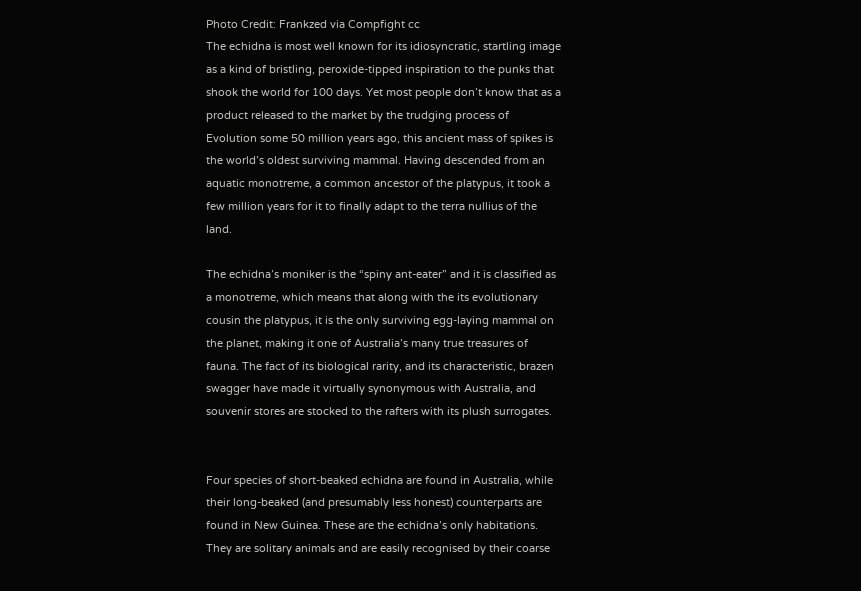Photo Credit: Frankzed via Compfight cc
The echidna is most well known for its idiosyncratic, startling image as a kind of bristling, peroxide-tipped inspiration to the punks that shook the world for 100 days. Yet most people don’t know that as a product released to the market by the trudging process of Evolution some 50 million years ago, this ancient mass of spikes is the world’s oldest surviving mammal. Having descended from an aquatic monotreme, a common ancestor of the platypus, it took a few million years for it to finally adapt to the terra nullius of the land.

The echidna’s moniker is the “spiny ant-eater” and it is classified as a monotreme, which means that along with the its evolutionary cousin the platypus, it is the only surviving egg-laying mammal on the planet, making it one of Australia’s many true treasures of fauna. The fact of its biological rarity, and its characteristic, brazen swagger have made it virtually synonymous with Australia, and souvenir stores are stocked to the rafters with its plush surrogates.


Four species of short-beaked echidna are found in Australia, while their long-beaked (and presumably less honest) counterparts are found in New Guinea. These are the echidna’s only habitations. They are solitary animals and are easily recognised by their coarse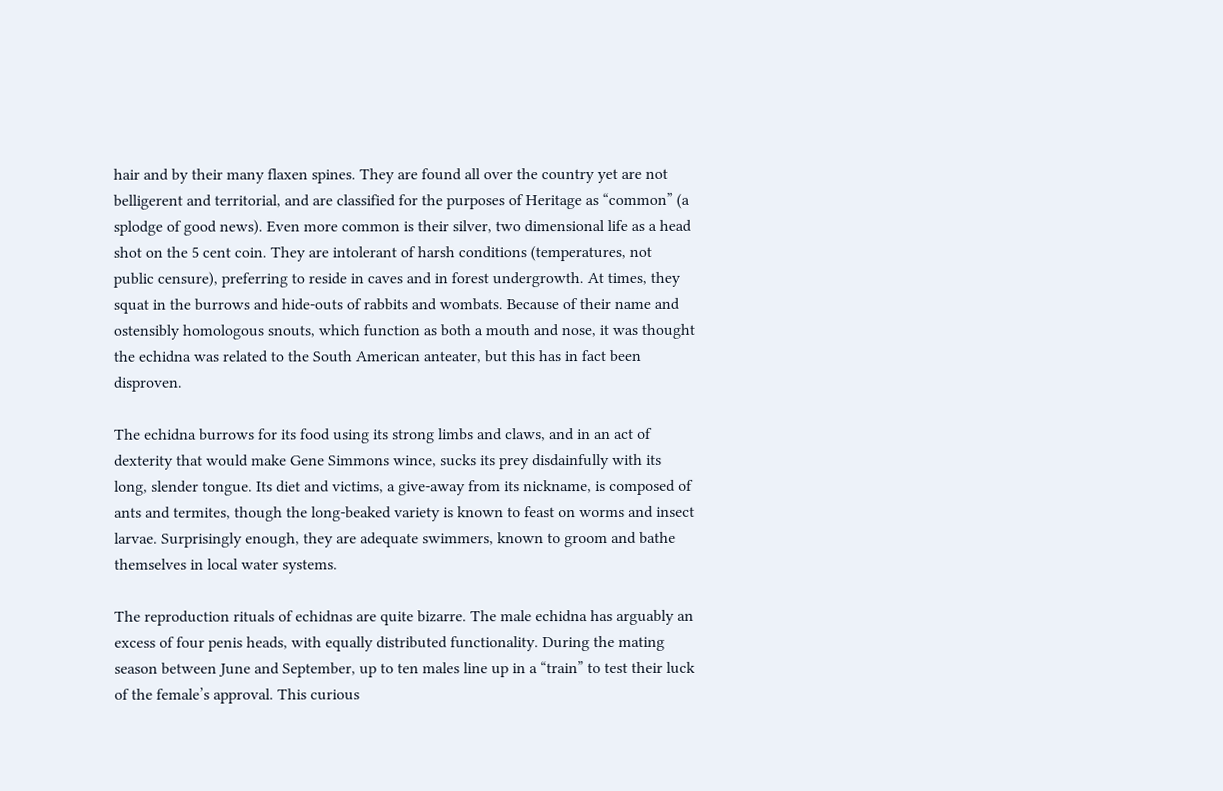hair and by their many flaxen spines. They are found all over the country yet are not belligerent and territorial, and are classified for the purposes of Heritage as “common” (a splodge of good news). Even more common is their silver, two dimensional life as a head shot on the 5 cent coin. They are intolerant of harsh conditions (temperatures, not public censure), preferring to reside in caves and in forest undergrowth. At times, they squat in the burrows and hide-outs of rabbits and wombats. Because of their name and ostensibly homologous snouts, which function as both a mouth and nose, it was thought the echidna was related to the South American anteater, but this has in fact been disproven.

The echidna burrows for its food using its strong limbs and claws, and in an act of dexterity that would make Gene Simmons wince, sucks its prey disdainfully with its long, slender tongue. Its diet and victims, a give-away from its nickname, is composed of ants and termites, though the long-beaked variety is known to feast on worms and insect larvae. Surprisingly enough, they are adequate swimmers, known to groom and bathe themselves in local water systems.

The reproduction rituals of echidnas are quite bizarre. The male echidna has arguably an excess of four penis heads, with equally distributed functionality. During the mating season between June and September, up to ten males line up in a “train” to test their luck of the female’s approval. This curious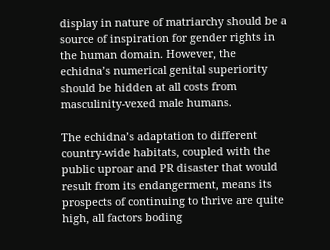display in nature of matriarchy should be a source of inspiration for gender rights in the human domain. However, the echidna’s numerical genital superiority should be hidden at all costs from masculinity-vexed male humans.

The echidna’s adaptation to different country-wide habitats, coupled with the public uproar and PR disaster that would result from its endangerment, means its prospects of continuing to thrive are quite high, all factors boding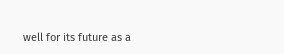well for its future as a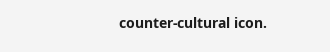counter-cultural icon.